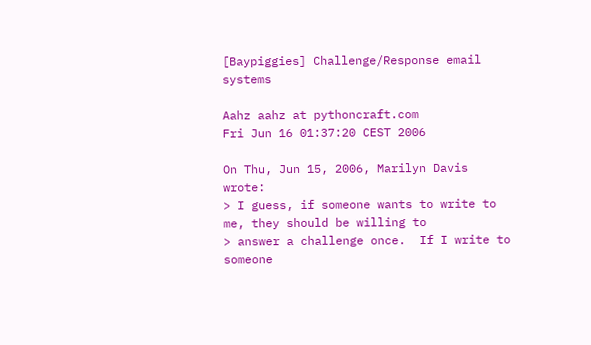[Baypiggies] Challenge/Response email systems

Aahz aahz at pythoncraft.com
Fri Jun 16 01:37:20 CEST 2006

On Thu, Jun 15, 2006, Marilyn Davis wrote:
> I guess, if someone wants to write to me, they should be willing to
> answer a challenge once.  If I write to someone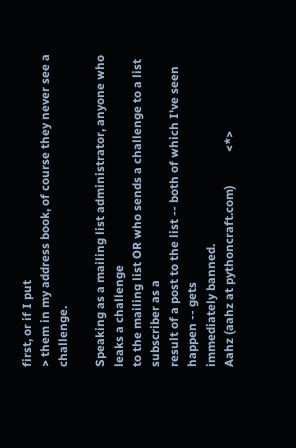first, or if I put
> them in my address book, of course they never see a challenge.

Speaking as a mailing list administrator, anyone who leaks a challenge
to the mailing list OR who sends a challenge to a list subscriber as a
result of a post to the list -- both of which I've seen happen -- gets
immediately banned.
Aahz (aahz at pythoncraft.com)           <*>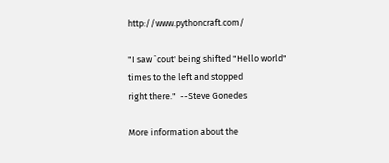http://www.pythoncraft.com/

"I saw `cout' being shifted "Hello world" times to the left and stopped
right there."  --Steve Gonedes

More information about the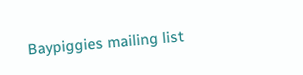Baypiggies mailing list